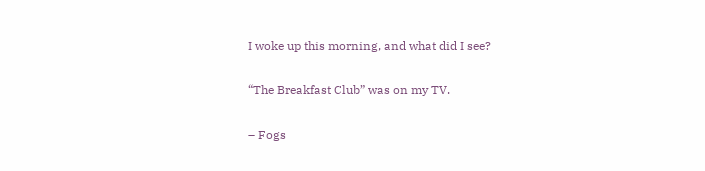I woke up this morning, and what did I see?

“The Breakfast Club” was on my TV.

– Fogs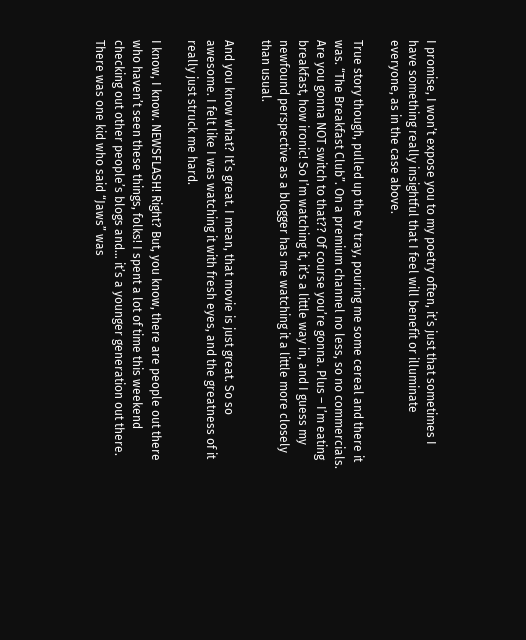I promise, I won’t expose you to my poetry often, it’s just that sometimes I have something really insightful that I feel will benefit or illuminate everyone, as in the case above.

True story though, pulled up the tv tray, pouring me some cereal and there it was. “The Breakfast Club”. On a premium channel no less, so no commercials. Are you gonna NOT switch to that?? Of course you’re gonna. Plus – I’m eating breakfast, how ironic! So I’m watching it, it’s a little way in, and I guess my newfound perspective as a blogger has me watching it a little more closely than usual.

And you know what? It’s great. I mean, that movie is just great. So so awesome. I felt like I was watching it with fresh eyes, and the greatness of it really just struck me hard.

I know, I know. NEWSFLASH! Right? But, you know, there are people out there who haven’t seen these things, folks! I spent a lot of time this weekend checking out other people’s blogs and… it’s a younger generation out there. There was one kid who said “Jaws” was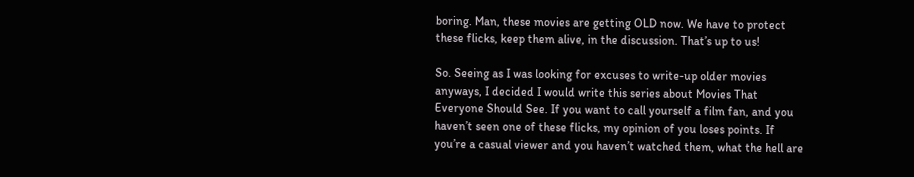boring. Man, these movies are getting OLD now. We have to protect these flicks, keep them alive, in the discussion. That’s up to us!

So. Seeing as I was looking for excuses to write-up older movies anyways, I decided I would write this series about Movies That Everyone Should See. If you want to call yourself a film fan, and you haven’t seen one of these flicks, my opinion of you loses points. If you’re a casual viewer and you haven’t watched them, what the hell are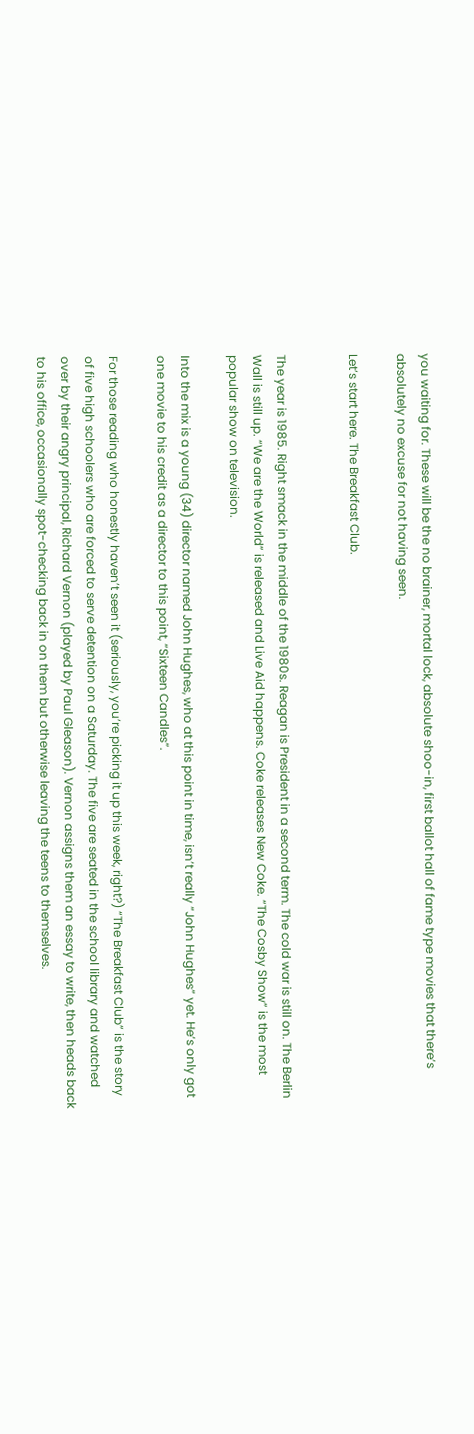you waiting for. These will be the no brainer, mortal lock, absolute shoo-in, first ballot hall of fame type movies that there’s absolutely no excuse for not having seen.

Let’s start here. The Breakfast Club.


The year is 1985. Right smack in the middle of the 1980s. Reagan is President in a second term. The cold war is still on. The Berlin Wall is still up. “We are the World” is released and Live Aid happens. Coke releases New Coke. “The Cosby Show” is the most popular show on television.

Into the mix is a young (34) director named John Hughes, who at this point in time, isn’t really “John Hughes” yet. He’s only got one movie to his credit as a director to this point, “Sixteen Candles”.

For those reading who honestly haven’t seen it (seriously, you’re picking it up this week, right?) “The Breakfast Club” is the story of five high schoolers who are forced to serve detention on a Saturday. The five are seated in the school library and watched over by their angry principal, Richard Vernon (played by Paul Gleason). Vernon assigns them an essay to write, then heads back to his office, occasionally spot-checking back in on them but otherwise leaving the teens to themselves.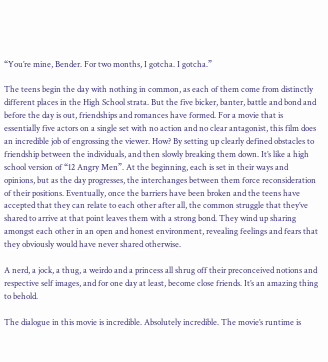“You’re mine, Bender. For two months, I gotcha. I gotcha.”

The teens begin the day with nothing in common, as each of them come from distinctly different places in the High School strata. But the five bicker, banter, battle and bond and before the day is out, friendships and romances have formed. For a movie that is essentially five actors on a single set with no action and no clear antagonist, this film does an incredible job of engrossing the viewer. How? By setting up clearly defined obstacles to friendship between the individuals, and then slowly breaking them down. It’s like a high school version of “12 Angry Men”. At the beginning, each is set in their ways and opinions, but as the day progresses, the interchanges between them force reconsideration of their positions. Eventually, once the barriers have been broken and the teens have accepted that they can relate to each other after all, the common struggle that they’ve shared to arrive at that point leaves them with a strong bond. They wind up sharing amongst each other in an open and honest environment, revealing feelings and fears that they obviously would have never shared otherwise.

A nerd, a jock, a thug, a weirdo and a princess all shrug off their preconceived notions and respective self images, and for one day at least, become close friends. It’s an amazing thing to behold.

The dialogue in this movie is incredible. Absolutely incredible. The movie’s runtime is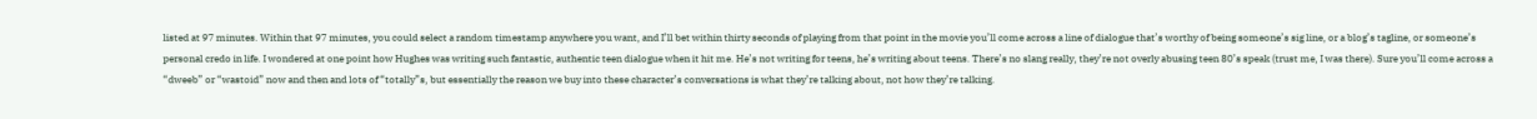listed at 97 minutes. Within that 97 minutes, you could select a random timestamp anywhere you want, and I’ll bet within thirty seconds of playing from that point in the movie you’ll come across a line of dialogue that’s worthy of being someone’s sig line, or a blog’s tagline, or someone’s personal credo in life. I wondered at one point how Hughes was writing such fantastic, authentic teen dialogue when it hit me. He’s not writing for teens, he’s writing about teens. There’s no slang really, they’re not overly abusing teen 80’s speak (trust me, I was there). Sure you’ll come across a “dweeb” or “wastoid” now and then and lots of “totally”s, but essentially the reason we buy into these character’s conversations is what they’re talking about, not how they’re talking.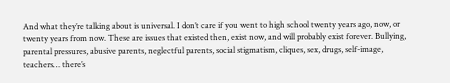And what they’re talking about is universal. I don’t care if you went to high school twenty years ago, now, or twenty years from now. These are issues that existed then, exist now, and will probably exist forever. Bullying, parental pressures, abusive parents, neglectful parents, social stigmatism, cliques, sex, drugs, self-image, teachers… there’s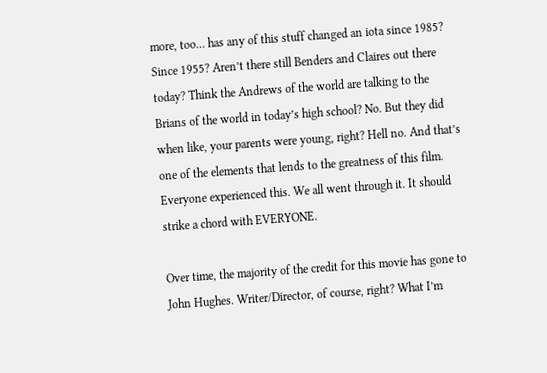more, too… has any of this stuff changed an iota since 1985? Since 1955? Aren’t there still Benders and Claires out there today? Think the Andrews of the world are talking to the Brians of the world in today’s high school? No. But they did when like, your parents were young, right? Hell no. And that’s one of the elements that lends to the greatness of this film. Everyone experienced this. We all went through it. It should strike a chord with EVERYONE.

Over time, the majority of the credit for this movie has gone to John Hughes. Writer/Director, of course, right? What I’m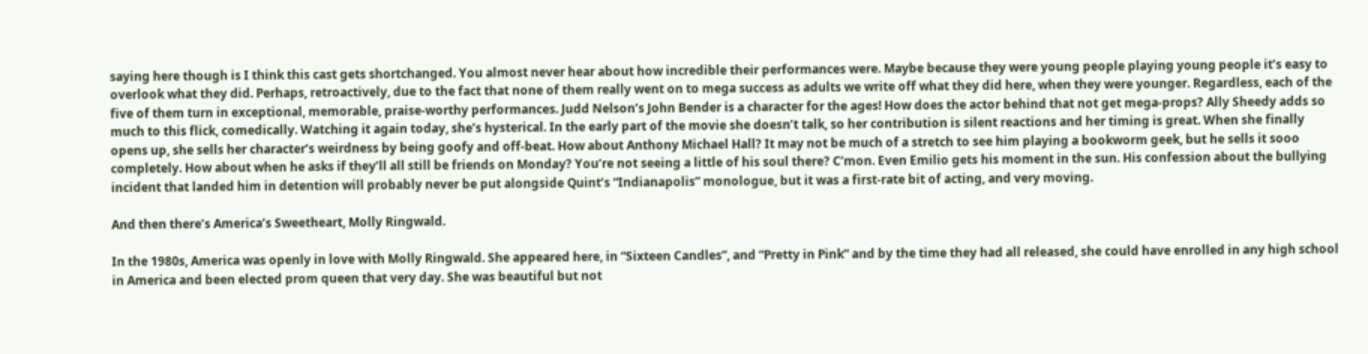saying here though is I think this cast gets shortchanged. You almost never hear about how incredible their performances were. Maybe because they were young people playing young people it’s easy to overlook what they did. Perhaps, retroactively, due to the fact that none of them really went on to mega success as adults we write off what they did here, when they were younger. Regardless, each of the five of them turn in exceptional, memorable, praise-worthy performances. Judd Nelson’s John Bender is a character for the ages! How does the actor behind that not get mega-props? Ally Sheedy adds so much to this flick, comedically. Watching it again today, she’s hysterical. In the early part of the movie she doesn’t talk, so her contribution is silent reactions and her timing is great. When she finally opens up, she sells her character’s weirdness by being goofy and off-beat. How about Anthony Michael Hall? It may not be much of a stretch to see him playing a bookworm geek, but he sells it sooo completely. How about when he asks if they’ll all still be friends on Monday? You’re not seeing a little of his soul there? C’mon. Even Emilio gets his moment in the sun. His confession about the bullying incident that landed him in detention will probably never be put alongside Quint’s “Indianapolis” monologue, but it was a first-rate bit of acting, and very moving.

And then there’s America’s Sweetheart, Molly Ringwald.

In the 1980s, America was openly in love with Molly Ringwald. She appeared here, in “Sixteen Candles”, and “Pretty in Pink” and by the time they had all released, she could have enrolled in any high school in America and been elected prom queen that very day. She was beautiful but not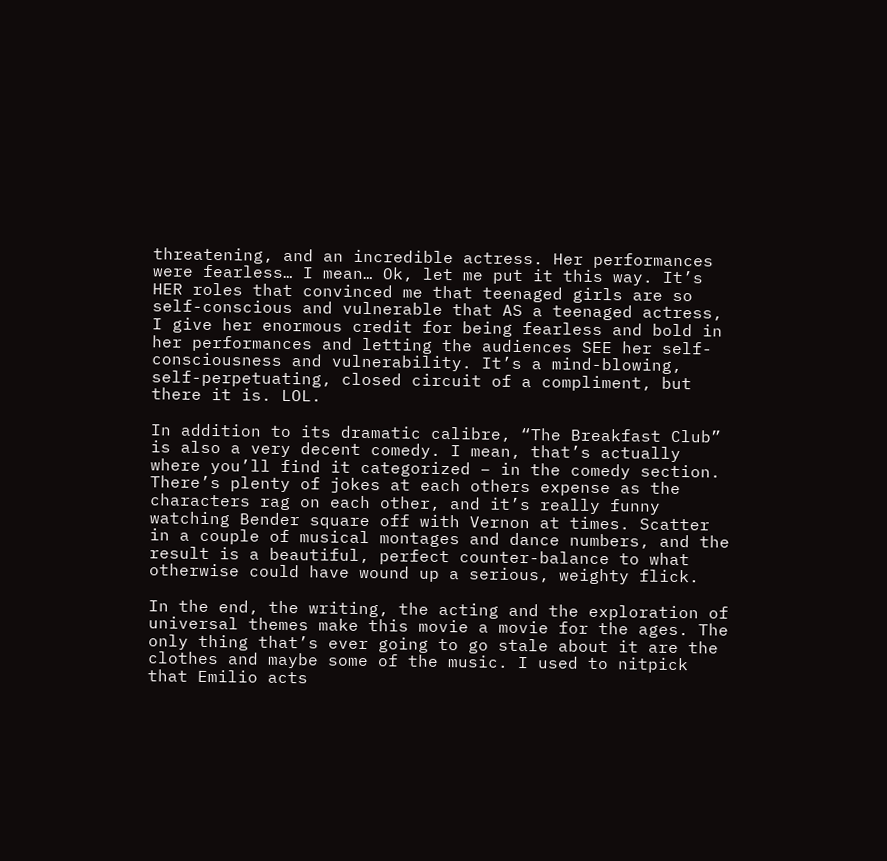threatening, and an incredible actress. Her performances were fearless… I mean… Ok, let me put it this way. It’s HER roles that convinced me that teenaged girls are so self-conscious and vulnerable that AS a teenaged actress, I give her enormous credit for being fearless and bold in her performances and letting the audiences SEE her self-consciousness and vulnerability. It’s a mind-blowing, self-perpetuating, closed circuit of a compliment, but there it is. LOL.

In addition to its dramatic calibre, “The Breakfast Club” is also a very decent comedy. I mean, that’s actually where you’ll find it categorized – in the comedy section. There’s plenty of jokes at each others expense as the characters rag on each other, and it’s really funny watching Bender square off with Vernon at times. Scatter in a couple of musical montages and dance numbers, and the result is a beautiful, perfect counter-balance to what otherwise could have wound up a serious, weighty flick.

In the end, the writing, the acting and the exploration of universal themes make this movie a movie for the ages. The only thing that’s ever going to go stale about it are the clothes and maybe some of the music. I used to nitpick that Emilio acts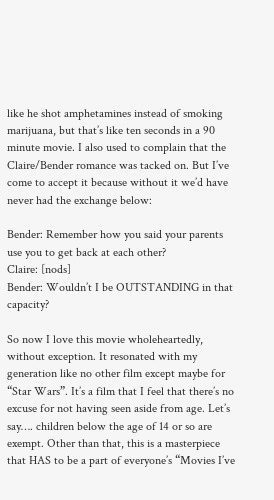like he shot amphetamines instead of smoking marijuana, but that’s like ten seconds in a 90 minute movie. I also used to complain that the Claire/Bender romance was tacked on. But I’ve come to accept it because without it we’d have never had the exchange below:

Bender: Remember how you said your parents use you to get back at each other?
Claire: [nods]
Bender: Wouldn’t I be OUTSTANDING in that capacity?

So now I love this movie wholeheartedly, without exception. It resonated with my generation like no other film except maybe for “Star Wars”. It’s a film that I feel that there’s no excuse for not having seen aside from age. Let’s say…. children below the age of 14 or so are exempt. Other than that, this is a masterpiece that HAS to be a part of everyone’s “Movies I’ve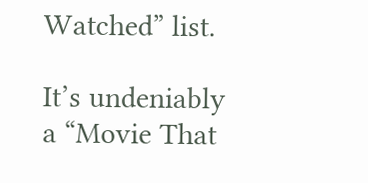Watched” list.

It’s undeniably a “Movie That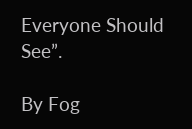Everyone Should See”.

By Fog